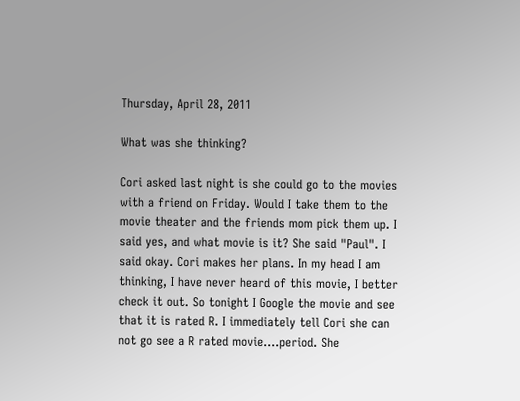Thursday, April 28, 2011

What was she thinking?

Cori asked last night is she could go to the movies with a friend on Friday. Would I take them to the movie theater and the friends mom pick them up. I said yes, and what movie is it? She said "Paul". I said okay. Cori makes her plans. In my head I am thinking, I have never heard of this movie, I better check it out. So tonight I Google the movie and see that it is rated R. I immediately tell Cori she can not go see a R rated movie....period. She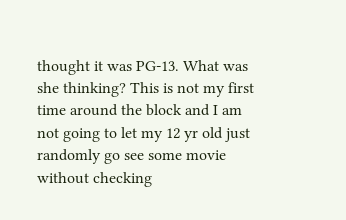thought it was PG-13. What was she thinking? This is not my first time around the block and I am not going to let my 12 yr old just randomly go see some movie without checking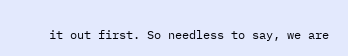it out first. So needless to say, we are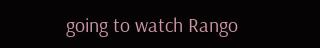going to watch Rango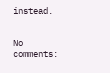instead.


No comments: